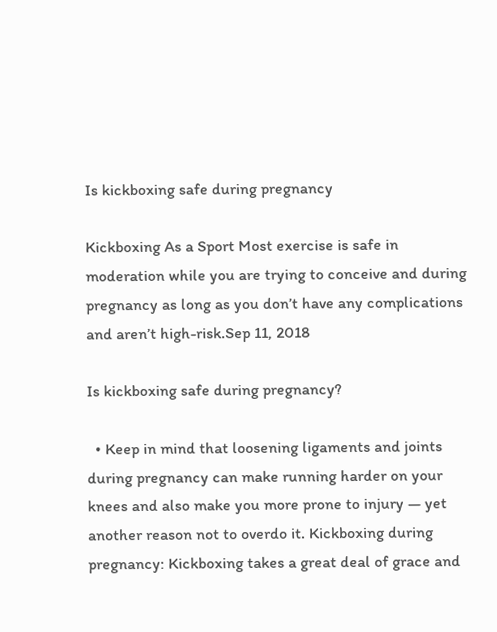Is kickboxing safe during pregnancy

Kickboxing As a Sport Most exercise is safe in moderation while you are trying to conceive and during pregnancy as long as you don’t have any complications and aren’t high-risk.Sep 11, 2018

Is kickboxing safe during pregnancy?

  • Keep in mind that loosening ligaments and joints during pregnancy can make running harder on your knees and also make you more prone to injury — yet another reason not to overdo it. Kickboxing during pregnancy: Kickboxing takes a great deal of grace and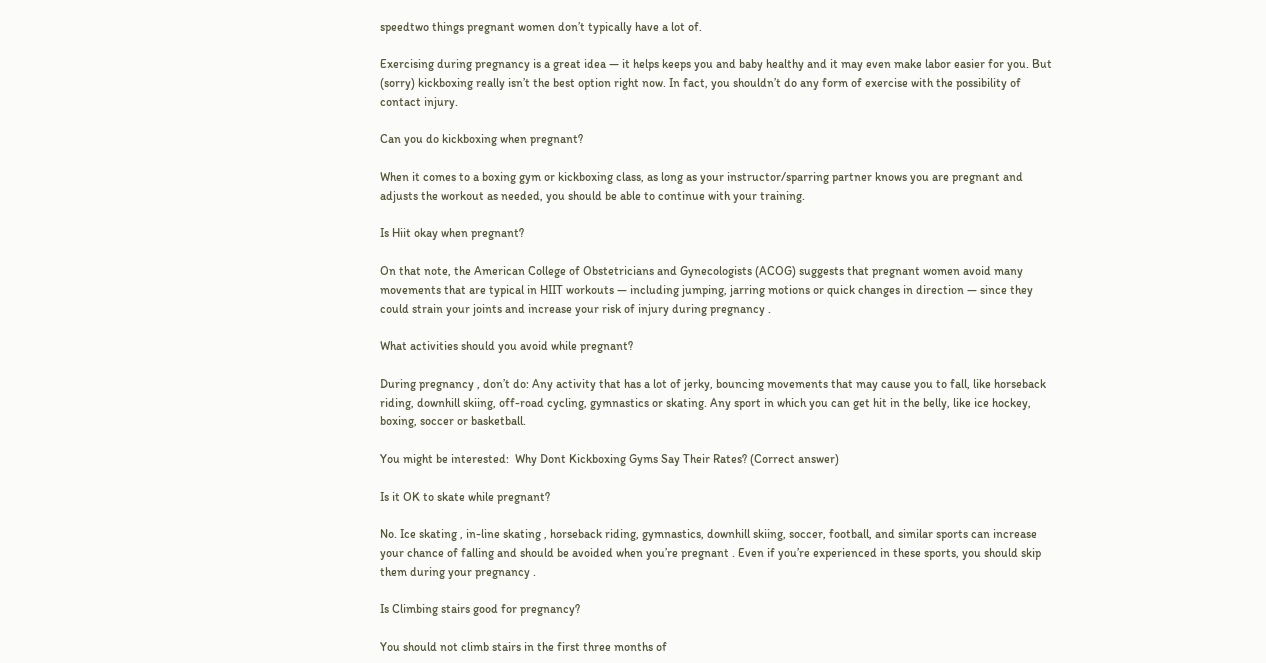speedtwo things pregnant women don’t typically have a lot of.

Exercising during pregnancy is a great idea — it helps keeps you and baby healthy and it may even make labor easier for you. But (sorry) kickboxing really isn’t the best option right now. In fact, you shouldn’t do any form of exercise with the possibility of contact injury.

Can you do kickboxing when pregnant?

When it comes to a boxing gym or kickboxing class, as long as your instructor/sparring partner knows you are pregnant and adjusts the workout as needed, you should be able to continue with your training.

Is Hiit okay when pregnant?

On that note, the American College of Obstetricians and Gynecologists (ACOG) suggests that pregnant women avoid many movements that are typical in HIIT workouts — including jumping, jarring motions or quick changes in direction — since they could strain your joints and increase your risk of injury during pregnancy .

What activities should you avoid while pregnant?

During pregnancy , don’t do: Any activity that has a lot of jerky, bouncing movements that may cause you to fall, like horseback riding, downhill skiing, off-road cycling, gymnastics or skating. Any sport in which you can get hit in the belly, like ice hockey, boxing, soccer or basketball.

You might be interested:  Why Dont Kickboxing Gyms Say Their Rates? (Correct answer)

Is it OK to skate while pregnant?

No. Ice skating , in-line skating , horseback riding, gymnastics, downhill skiing, soccer, football, and similar sports can increase your chance of falling and should be avoided when you’re pregnant . Even if you’re experienced in these sports, you should skip them during your pregnancy .

Is Climbing stairs good for pregnancy?

You should not climb stairs in the first three months of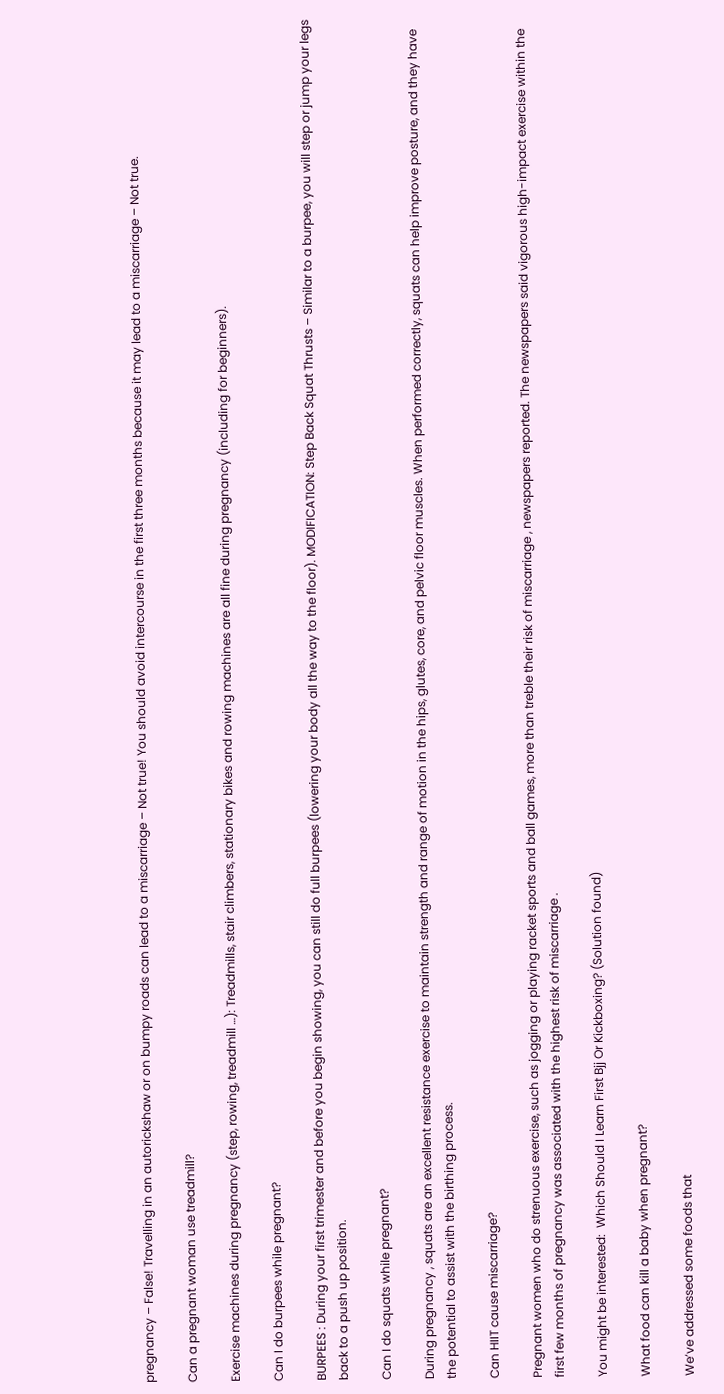pregnancy – False! Travelling in an autorickshaw or on bumpy roads can lead to a miscarriage – Not true! You should avoid intercourse in the first three months because it may lead to a miscarriage – Not true.

Can a pregnant woman use treadmill?

Exercise machines during pregnancy (step, rowing, treadmill …): Treadmills, stair climbers, stationary bikes and rowing machines are all fine during pregnancy (including for beginners).

Can I do burpees while pregnant?

BURPEES : During your first trimester and before you begin showing, you can still do full burpees (lowering your body all the way to the floor). MODIFICATION: Step Back Squat Thrusts – Similar to a burpee, you will step or jump your legs back to a push up position.

Can I do squats while pregnant?

During pregnancy , squats are an excellent resistance exercise to maintain strength and range of motion in the hips, glutes, core, and pelvic floor muscles. When performed correctly, squats can help improve posture, and they have the potential to assist with the birthing process.

Can HIIT cause miscarriage?

Pregnant women who do strenuous exercise, such as jogging or playing racket sports and ball games, more than treble their risk of miscarriage , newspapers reported. The newspapers said vigorous high-impact exercise within the first few months of pregnancy was associated with the highest risk of miscarriage .

You might be interested:  Which Should I Learn First Bjj Or Kickboxing? (Solution found)

What food can kill a baby when pregnant?

We’ve addressed some foods that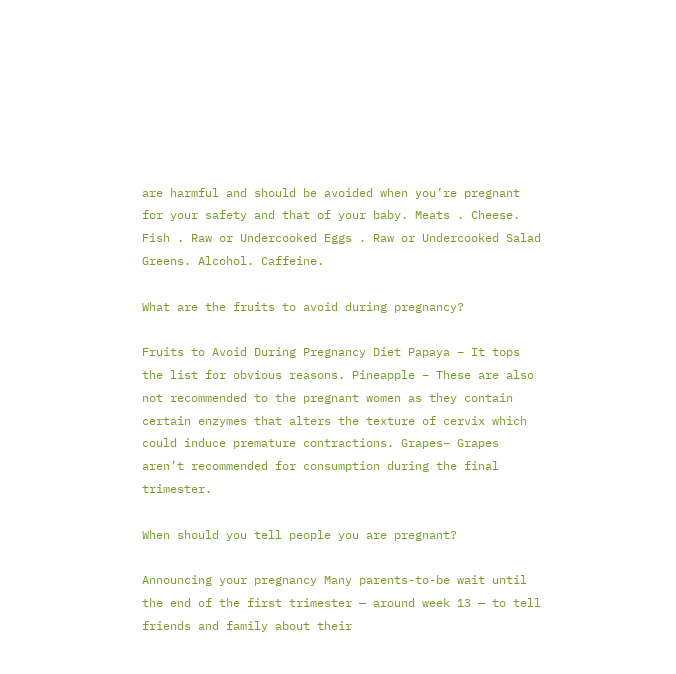are harmful and should be avoided when you’re pregnant for your safety and that of your baby. Meats . Cheese. Fish . Raw or Undercooked Eggs . Raw or Undercooked Salad Greens. Alcohol. Caffeine.

What are the fruits to avoid during pregnancy?

Fruits to Avoid During Pregnancy Diet Papaya – It tops the list for obvious reasons. Pineapple – These are also not recommended to the pregnant women as they contain certain enzymes that alters the texture of cervix which could induce premature contractions. Grapes– Grapes aren’t recommended for consumption during the final trimester.

When should you tell people you are pregnant?

Announcing your pregnancy Many parents-to-be wait until the end of the first trimester — around week 13 — to tell friends and family about their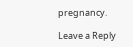pregnancy.

Leave a Reply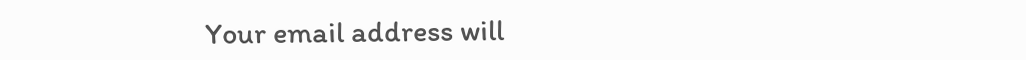Your email address will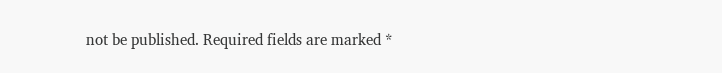not be published. Required fields are marked *